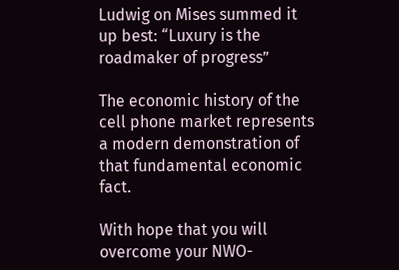Ludwig on Mises summed it up best: “Luxury is the roadmaker of progress”

The economic history of the cell phone market represents a modern demonstration of that fundamental economic fact.

With hope that you will overcome your NWO-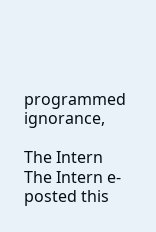programmed ignorance,

The Intern
The Intern e-posted this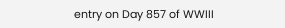entry on Day 857 of WWIII